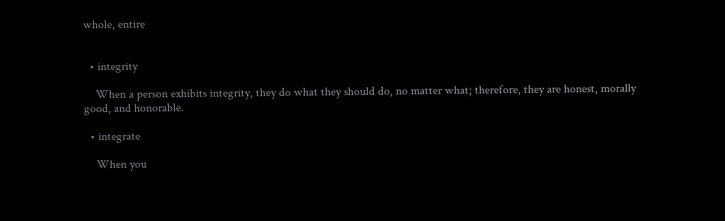whole, entire


  • integrity

    When a person exhibits integrity, they do what they should do, no matter what; therefore, they are honest, morally good, and honorable.

  • integrate

    When you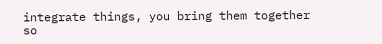integrate things, you bring them together so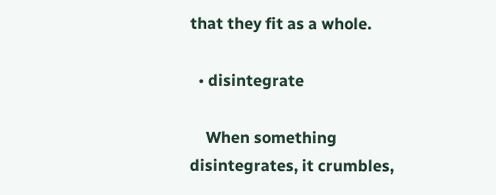that they fit as a whole.

  • disintegrate

    When something disintegrates, it crumbles,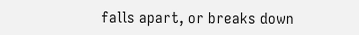falls apart, or breaks down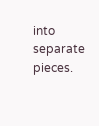into separate pieces.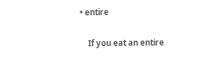• entire

    If you eat an entire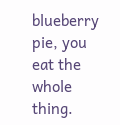blueberry pie, you eat the whole thing.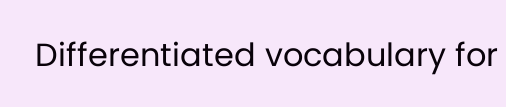Differentiated vocabulary for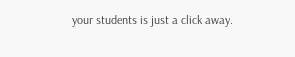your students is just a click away.